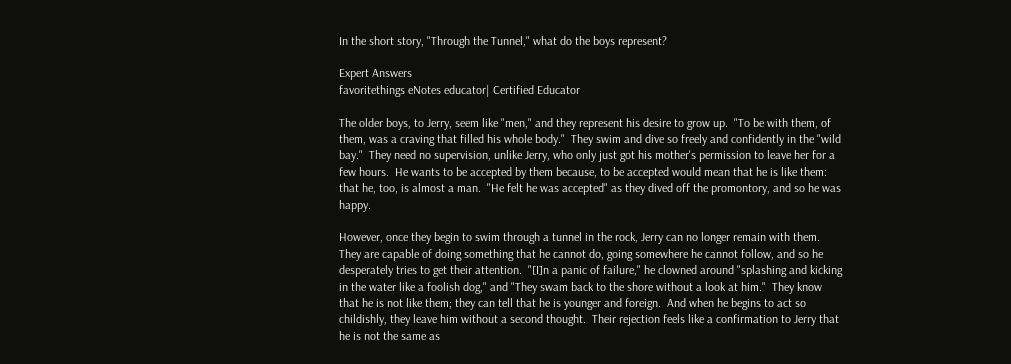In the short story, "Through the Tunnel," what do the boys represent?

Expert Answers
favoritethings eNotes educator| Certified Educator

The older boys, to Jerry, seem like "men," and they represent his desire to grow up.  "To be with them, of them, was a craving that filled his whole body."  They swim and dive so freely and confidently in the "wild bay."  They need no supervision, unlike Jerry, who only just got his mother's permission to leave her for a few hours.  He wants to be accepted by them because, to be accepted would mean that he is like them: that he, too, is almost a man.  "He felt he was accepted" as they dived off the promontory, and so he was happy.

However, once they begin to swim through a tunnel in the rock, Jerry can no longer remain with them.  They are capable of doing something that he cannot do, going somewhere he cannot follow, and so he desperately tries to get their attention.  "[I]n a panic of failure," he clowned around "splashing and kicking in the water like a foolish dog," and "They swam back to the shore without a look at him."  They know that he is not like them; they can tell that he is younger and foreign.  And when he begins to act so childishly, they leave him without a second thought.  Their rejection feels like a confirmation to Jerry that he is not the same as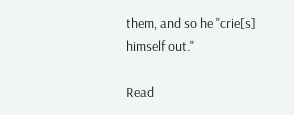them, and so he "crie[s] himself out."

Read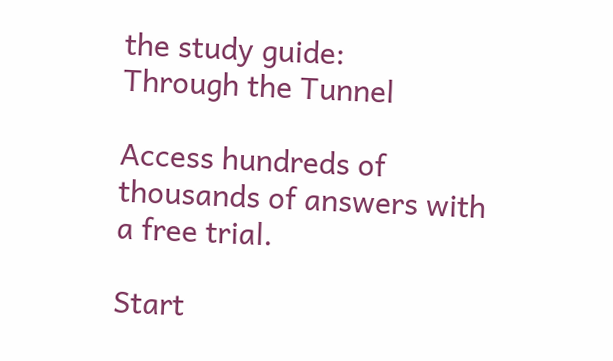the study guide:
Through the Tunnel

Access hundreds of thousands of answers with a free trial.

Start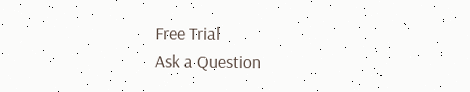Free Trial
Ask a Question